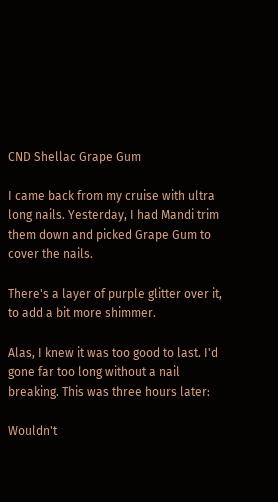CND Shellac Grape Gum

I came back from my cruise with ultra long nails. Yesterday, I had Mandi trim them down and picked Grape Gum to cover the nails.

There's a layer of purple glitter over it, to add a bit more shimmer.

Alas, I knew it was too good to last. I'd gone far too long without a nail breaking. This was three hours later:

Wouldn't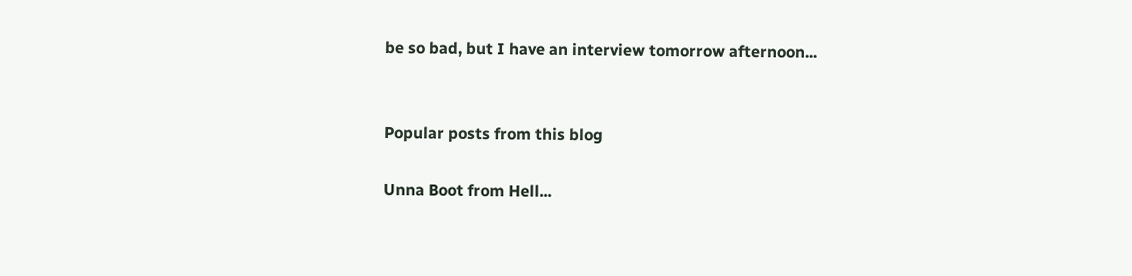be so bad, but I have an interview tomorrow afternoon...


Popular posts from this blog

Unna Boot from Hell...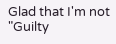Glad that I'm not "Guilty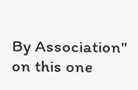By Association" on this one